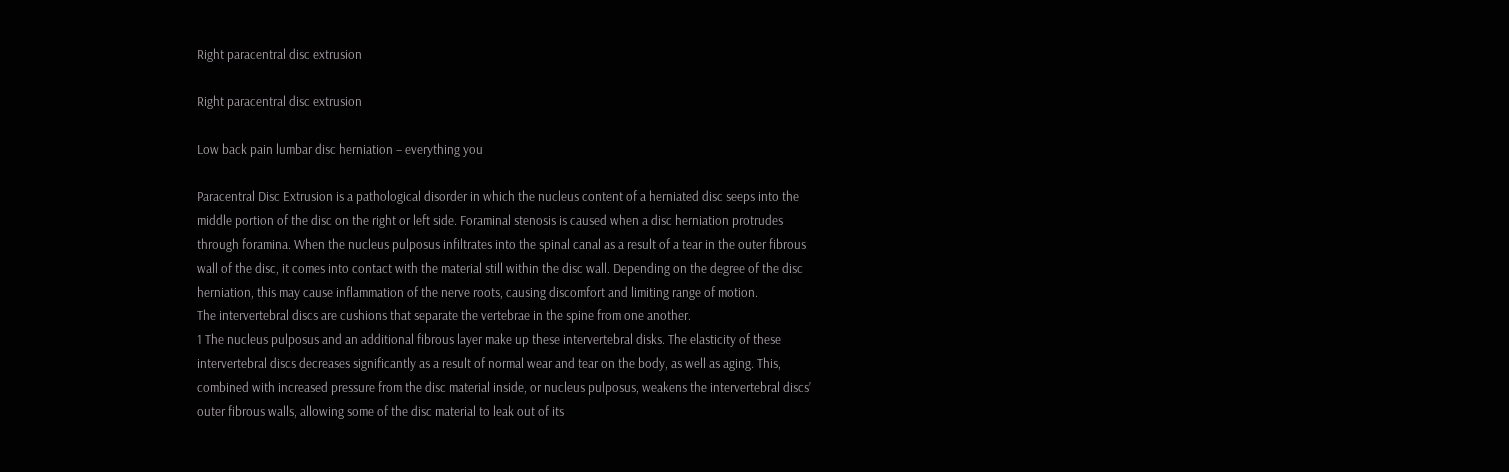Right paracentral disc extrusion

Right paracentral disc extrusion

Low back pain lumbar disc herniation – everything you

Paracentral Disc Extrusion is a pathological disorder in which the nucleus content of a herniated disc seeps into the middle portion of the disc on the right or left side. Foraminal stenosis is caused when a disc herniation protrudes through foramina. When the nucleus pulposus infiltrates into the spinal canal as a result of a tear in the outer fibrous wall of the disc, it comes into contact with the material still within the disc wall. Depending on the degree of the disc herniation, this may cause inflammation of the nerve roots, causing discomfort and limiting range of motion.
The intervertebral discs are cushions that separate the vertebrae in the spine from one another.
1 The nucleus pulposus and an additional fibrous layer make up these intervertebral disks. The elasticity of these intervertebral discs decreases significantly as a result of normal wear and tear on the body, as well as aging. This, combined with increased pressure from the disc material inside, or nucleus pulposus, weakens the intervertebral discs’ outer fibrous walls, allowing some of the disc material to leak out of its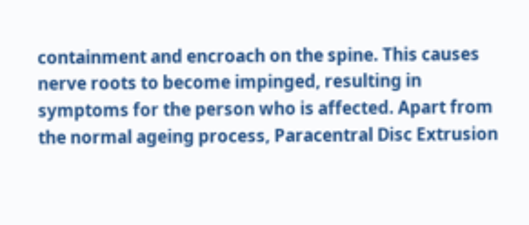containment and encroach on the spine. This causes nerve roots to become impinged, resulting in symptoms for the person who is affected. Apart from the normal ageing process, Paracentral Disc Extrusion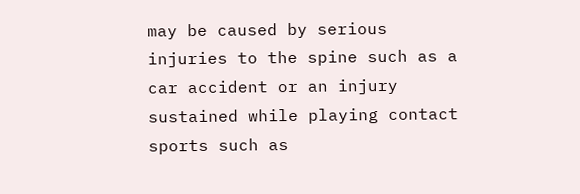may be caused by serious injuries to the spine such as a car accident or an injury sustained while playing contact sports such as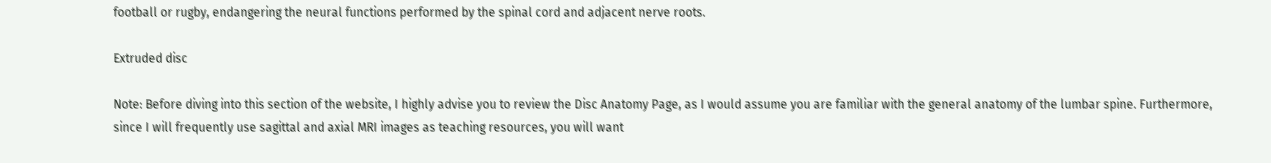football or rugby, endangering the neural functions performed by the spinal cord and adjacent nerve roots.

Extruded disc

Note: Before diving into this section of the website, I highly advise you to review the Disc Anatomy Page, as I would assume you are familiar with the general anatomy of the lumbar spine. Furthermore, since I will frequently use sagittal and axial MRI images as teaching resources, you will want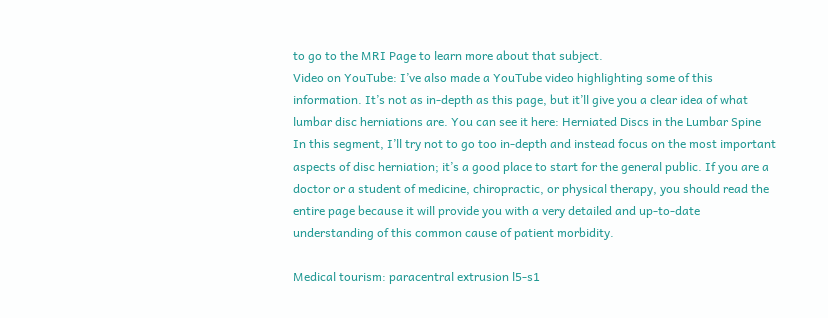to go to the MRI Page to learn more about that subject.
Video on YouTube: I’ve also made a YouTube video highlighting some of this information. It’s not as in-depth as this page, but it’ll give you a clear idea of what lumbar disc herniations are. You can see it here: Herniated Discs in the Lumbar Spine
In this segment, I’ll try not to go too in-depth and instead focus on the most important aspects of disc herniation; it’s a good place to start for the general public. If you are a doctor or a student of medicine, chiropractic, or physical therapy, you should read the entire page because it will provide you with a very detailed and up-to-date understanding of this common cause of patient morbidity.

Medical tourism: paracentral extrusion l5-s1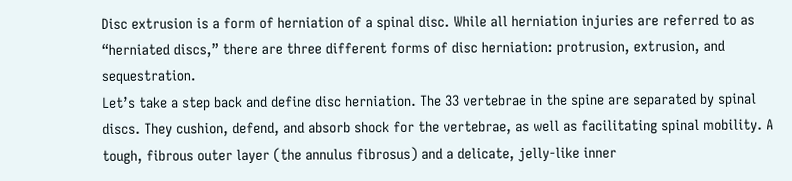Disc extrusion is a form of herniation of a spinal disc. While all herniation injuries are referred to as “herniated discs,” there are three different forms of disc herniation: protrusion, extrusion, and sequestration.
Let’s take a step back and define disc herniation. The 33 vertebrae in the spine are separated by spinal discs. They cushion, defend, and absorb shock for the vertebrae, as well as facilitating spinal mobility. A tough, fibrous outer layer (the annulus fibrosus) and a delicate, jelly-like inner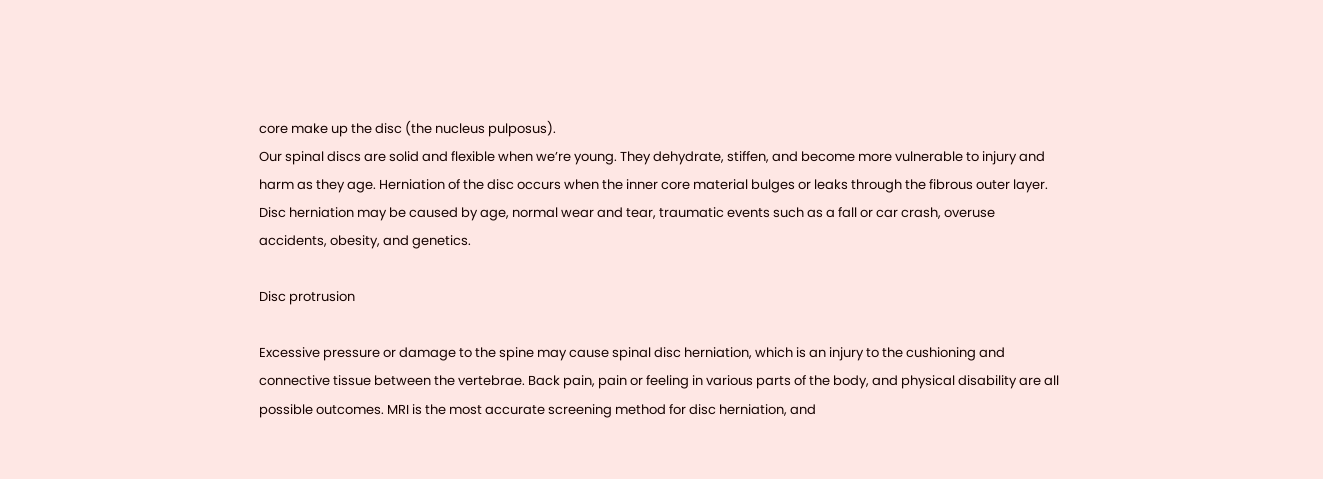core make up the disc (the nucleus pulposus).
Our spinal discs are solid and flexible when we’re young. They dehydrate, stiffen, and become more vulnerable to injury and harm as they age. Herniation of the disc occurs when the inner core material bulges or leaks through the fibrous outer layer. Disc herniation may be caused by age, normal wear and tear, traumatic events such as a fall or car crash, overuse accidents, obesity, and genetics.

Disc protrusion

Excessive pressure or damage to the spine may cause spinal disc herniation, which is an injury to the cushioning and connective tissue between the vertebrae. Back pain, pain or feeling in various parts of the body, and physical disability are all possible outcomes. MRI is the most accurate screening method for disc herniation, and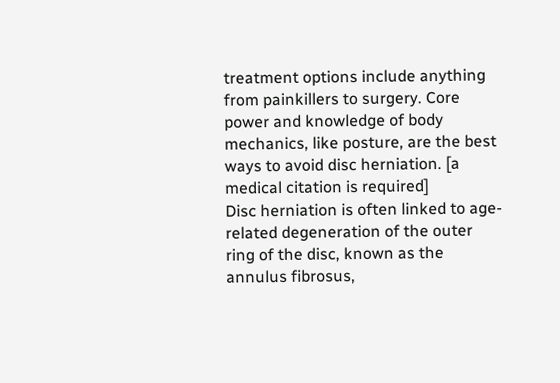treatment options include anything from painkillers to surgery. Core power and knowledge of body mechanics, like posture, are the best ways to avoid disc herniation. [a medical citation is required]
Disc herniation is often linked to age-related degeneration of the outer ring of the disc, known as the annulus fibrosus,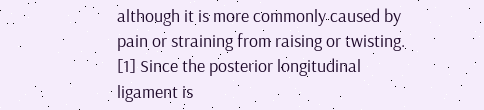although it is more commonly caused by pain or straining from raising or twisting.
[1] Since the posterior longitudinal ligament is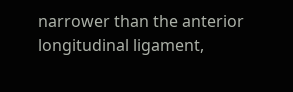narrower than the anterior longitudinal ligament,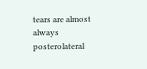tears are almost always posterolateral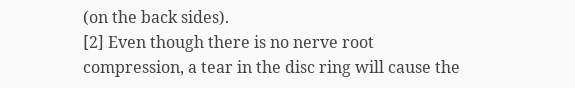(on the back sides).
[2] Even though there is no nerve root compression, a tear in the disc ring will cause the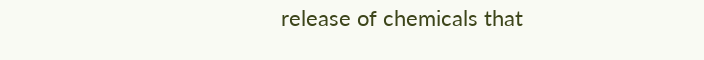release of chemicals that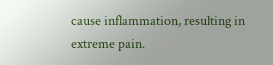cause inflammation, resulting in extreme pain.